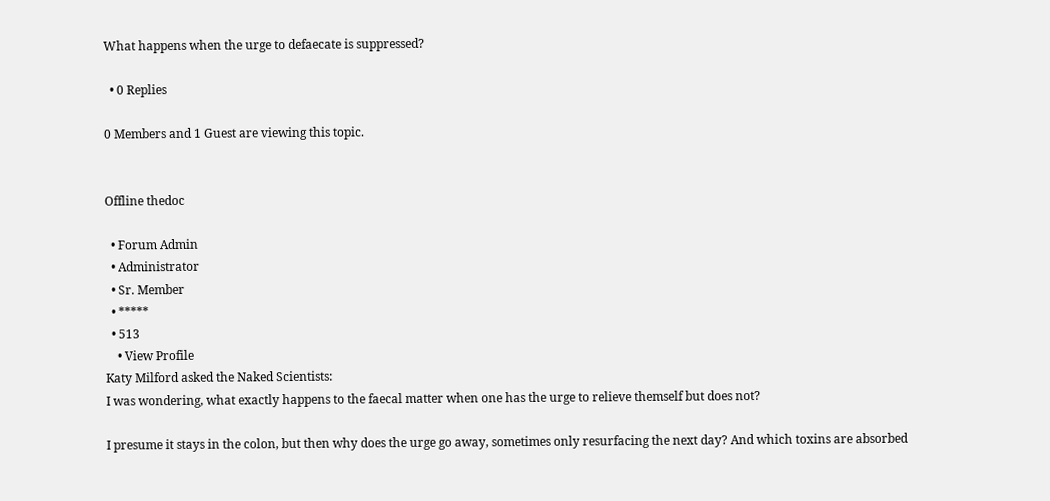What happens when the urge to defaecate is suppressed?

  • 0 Replies

0 Members and 1 Guest are viewing this topic.


Offline thedoc

  • Forum Admin
  • Administrator
  • Sr. Member
  • *****
  • 513
    • View Profile
Katy Milford asked the Naked Scientists:
I was wondering, what exactly happens to the faecal matter when one has the urge to relieve themself but does not?

I presume it stays in the colon, but then why does the urge go away, sometimes only resurfacing the next day? And which toxins are absorbed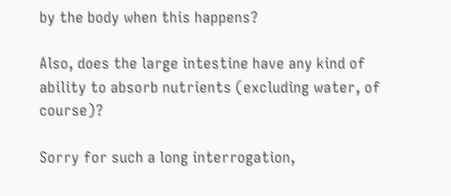by the body when this happens?

Also, does the large intestine have any kind of ability to absorb nutrients (excluding water, of course)?

Sorry for such a long interrogation,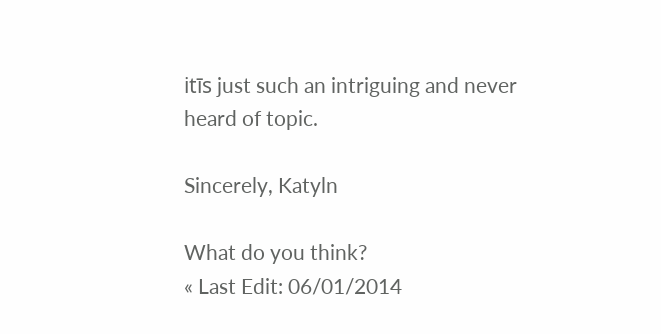itīs just such an intriguing and never heard of topic.

Sincerely, Katyln

What do you think?
« Last Edit: 06/01/2014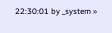22:30:01 by _system »